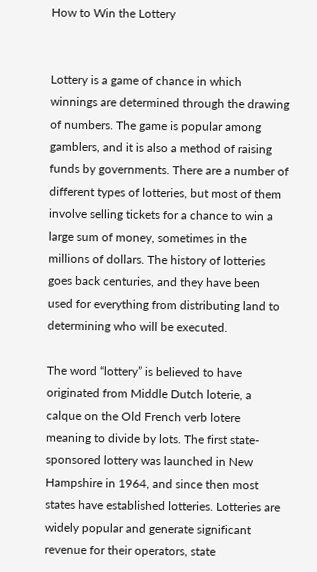How to Win the Lottery


Lottery is a game of chance in which winnings are determined through the drawing of numbers. The game is popular among gamblers, and it is also a method of raising funds by governments. There are a number of different types of lotteries, but most of them involve selling tickets for a chance to win a large sum of money, sometimes in the millions of dollars. The history of lotteries goes back centuries, and they have been used for everything from distributing land to determining who will be executed.

The word “lottery” is believed to have originated from Middle Dutch loterie, a calque on the Old French verb lotere meaning to divide by lots. The first state-sponsored lottery was launched in New Hampshire in 1964, and since then most states have established lotteries. Lotteries are widely popular and generate significant revenue for their operators, state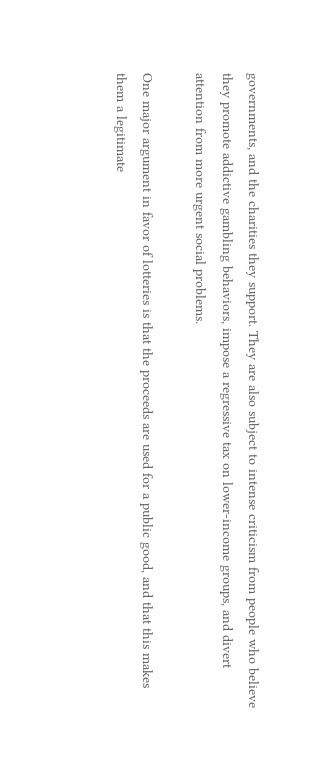governments, and the charities they support. They are also subject to intense criticism from people who believe they promote addictive gambling behaviors, impose a regressive tax on lower-income groups, and divert attention from more urgent social problems.

One major argument in favor of lotteries is that the proceeds are used for a public good, and that this makes them a legitimate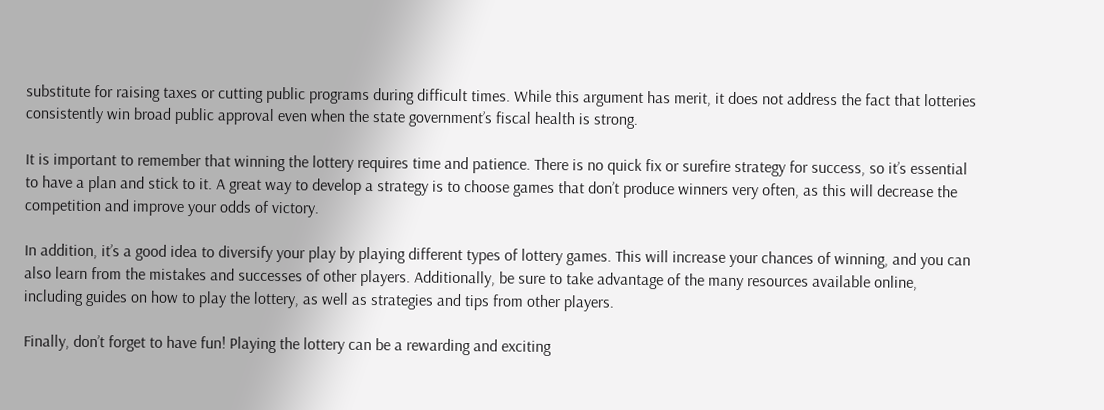substitute for raising taxes or cutting public programs during difficult times. While this argument has merit, it does not address the fact that lotteries consistently win broad public approval even when the state government’s fiscal health is strong.

It is important to remember that winning the lottery requires time and patience. There is no quick fix or surefire strategy for success, so it’s essential to have a plan and stick to it. A great way to develop a strategy is to choose games that don’t produce winners very often, as this will decrease the competition and improve your odds of victory.

In addition, it’s a good idea to diversify your play by playing different types of lottery games. This will increase your chances of winning, and you can also learn from the mistakes and successes of other players. Additionally, be sure to take advantage of the many resources available online, including guides on how to play the lottery, as well as strategies and tips from other players.

Finally, don’t forget to have fun! Playing the lottery can be a rewarding and exciting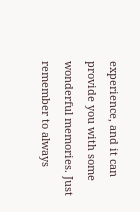experience, and it can provide you with some wonderful memories. Just remember to always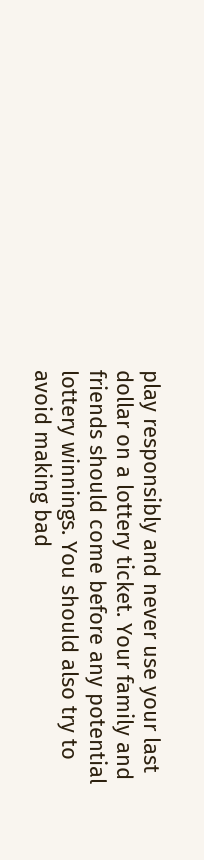play responsibly and never use your last dollar on a lottery ticket. Your family and friends should come before any potential lottery winnings. You should also try to avoid making bad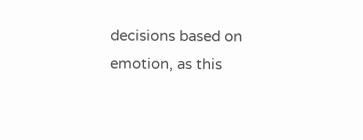decisions based on emotion, as this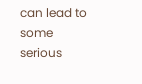can lead to some serious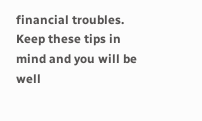financial troubles. Keep these tips in mind and you will be well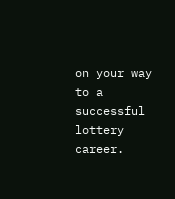on your way to a successful lottery career.